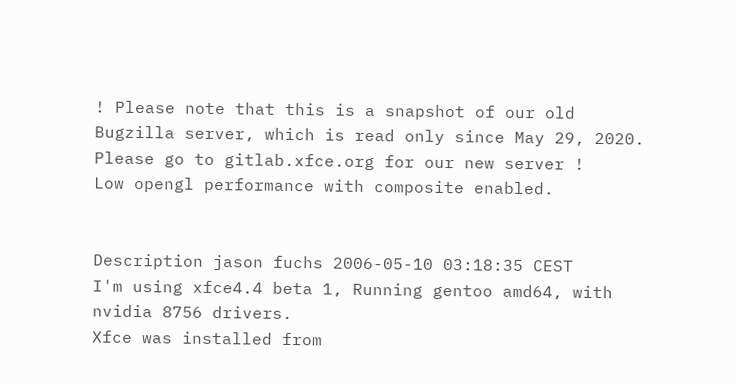! Please note that this is a snapshot of our old Bugzilla server, which is read only since May 29, 2020. Please go to gitlab.xfce.org for our new server !
Low opengl performance with composite enabled.


Description jason fuchs 2006-05-10 03:18:35 CEST
I'm using xfce4.4 beta 1, Running gentoo amd64, with nvidia 8756 drivers.
Xfce was installed from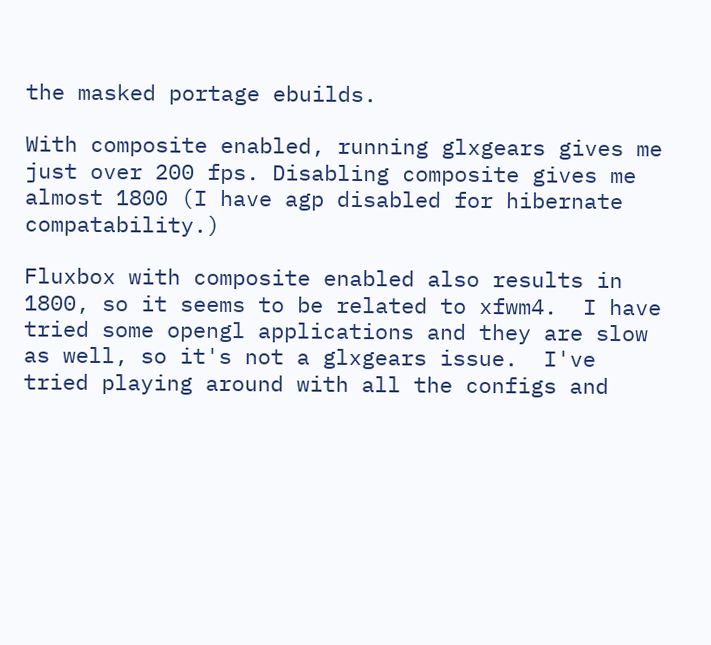the masked portage ebuilds.

With composite enabled, running glxgears gives me just over 200 fps. Disabling composite gives me almost 1800 (I have agp disabled for hibernate compatability.)

Fluxbox with composite enabled also results in 1800, so it seems to be related to xfwm4.  I have tried some opengl applications and they are slow as well, so it's not a glxgears issue.  I've tried playing around with all the configs and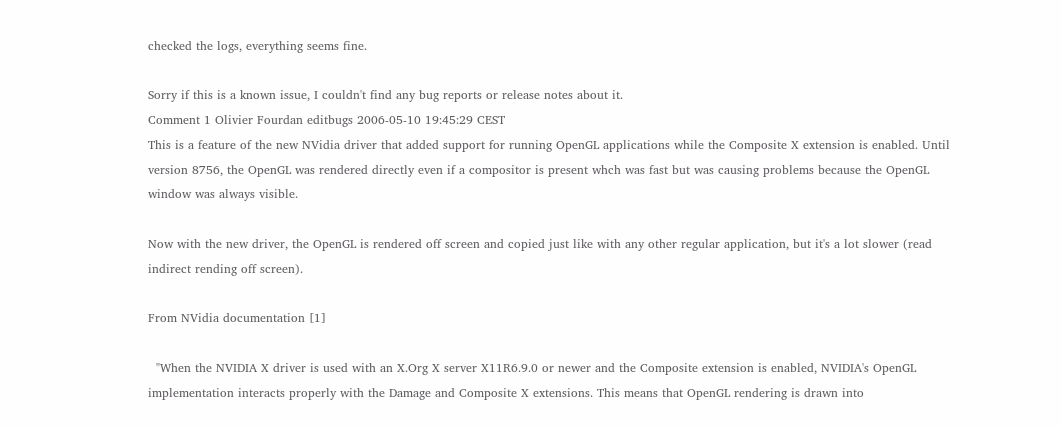checked the logs, everything seems fine.

Sorry if this is a known issue, I couldn't find any bug reports or release notes about it.
Comment 1 Olivier Fourdan editbugs 2006-05-10 19:45:29 CEST
This is a feature of the new NVidia driver that added support for running OpenGL applications while the Composite X extension is enabled. Until version 8756, the OpenGL was rendered directly even if a compositor is present whch was fast but was causing problems because the OpenGL window was always visible.

Now with the new driver, the OpenGL is rendered off screen and copied just like with any other regular application, but it's a lot slower (read indirect rending off screen).

From NVidia documentation [1]

  "When the NVIDIA X driver is used with an X.Org X server X11R6.9.0 or newer and the Composite extension is enabled, NVIDIA's OpenGL implementation interacts properly with the Damage and Composite X extensions. This means that OpenGL rendering is drawn into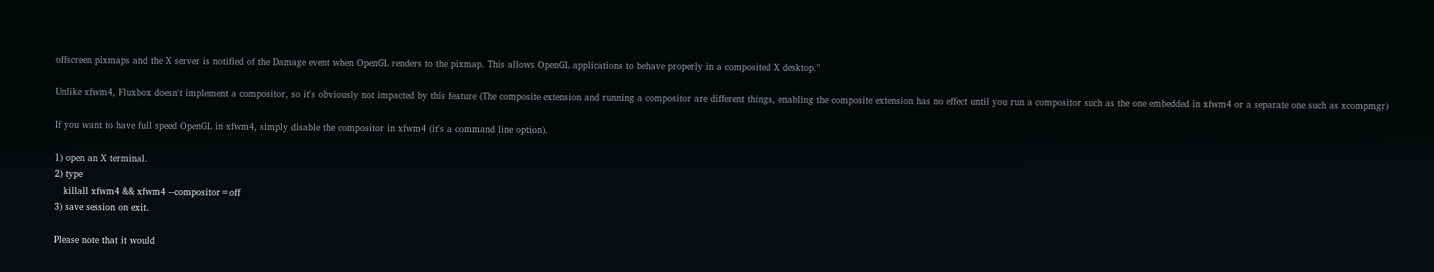offscreen pixmaps and the X server is notified of the Damage event when OpenGL renders to the pixmap. This allows OpenGL applications to behave properly in a composited X desktop."

Unlike xfwm4, Fluxbox doesn't implement a compositor, so it's obviously not impacted by this feature (The composite extension and running a compositor are different things, enabling the composite extension has no effect until you run a compositor such as the one embedded in xfwm4 or a separate one such as xcompmgr)

If you want to have full speed OpenGL in xfwm4, simply disable the compositor in xfwm4 (it's a command line option).

1) open an X terminal.
2) type
   killall xfwm4 && xfwm4 --compositor=off
3) save session on exit.

Please note that it would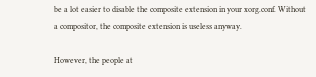be a lot easier to disable the composite extension in your xorg.conf. Without a compositor, the composite extension is useless anyway.

However, the people at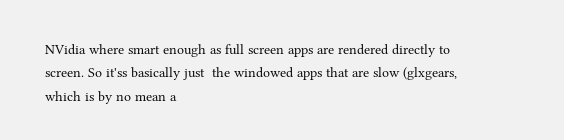NVidia where smart enough as full screen apps are rendered directly to screen. So it'ss basically just  the windowed apps that are slow (glxgears, which is by no mean a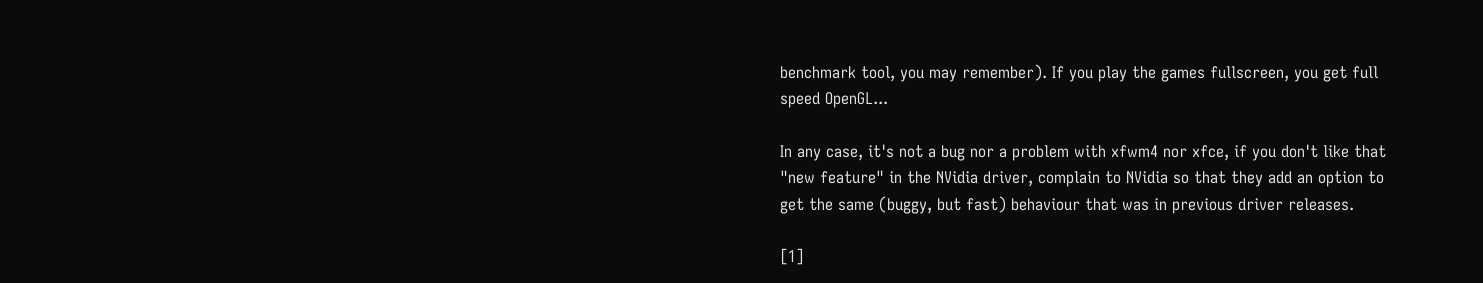benchmark tool, you may remember). If you play the games fullscreen, you get full speed OpenGL...

In any case, it's not a bug nor a problem with xfwm4 nor xfce, if you don't like that "new feature" in the NVidia driver, complain to NVidia so that they add an option to get the same (buggy, but fast) behaviour that was in previous driver releases.

[1]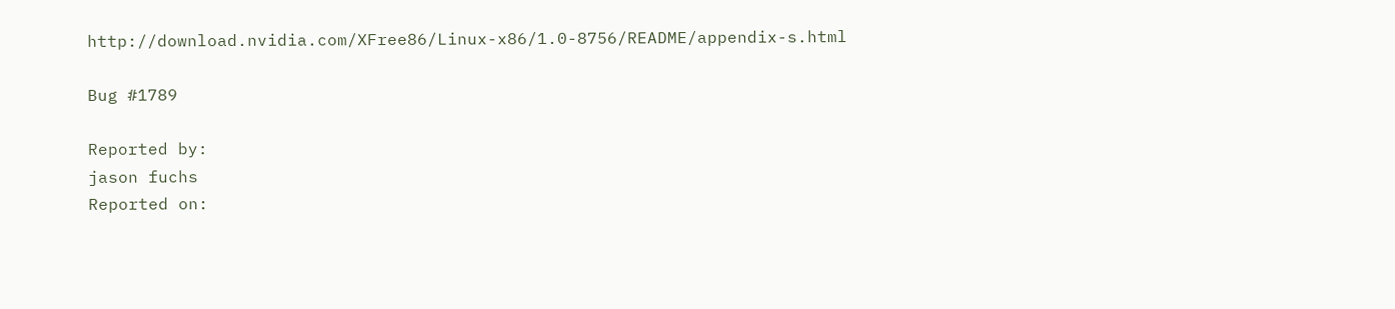http://download.nvidia.com/XFree86/Linux-x86/1.0-8756/README/appendix-s.html

Bug #1789

Reported by:
jason fuchs
Reported on: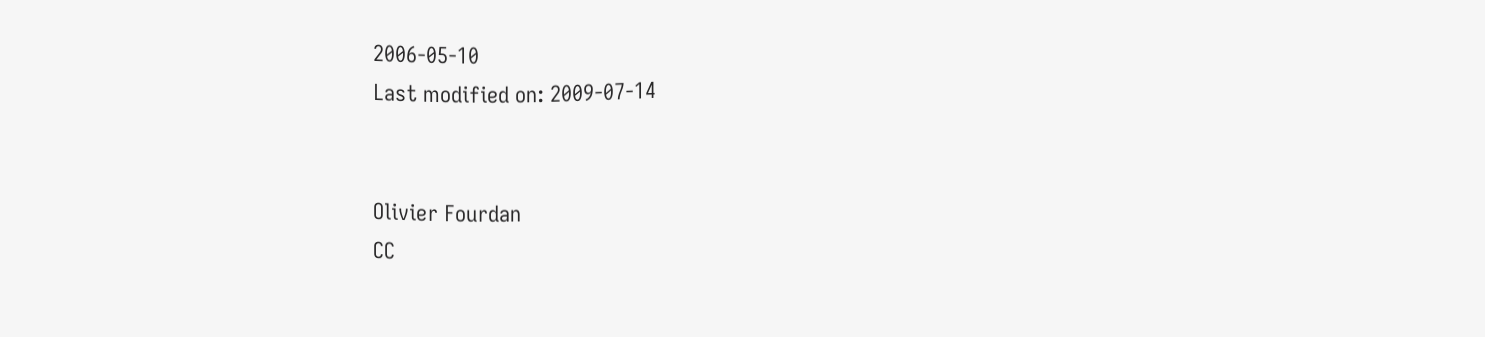2006-05-10
Last modified on: 2009-07-14


Olivier Fourdan
CC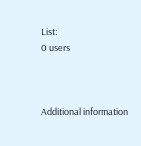List:
0 users



Additional information